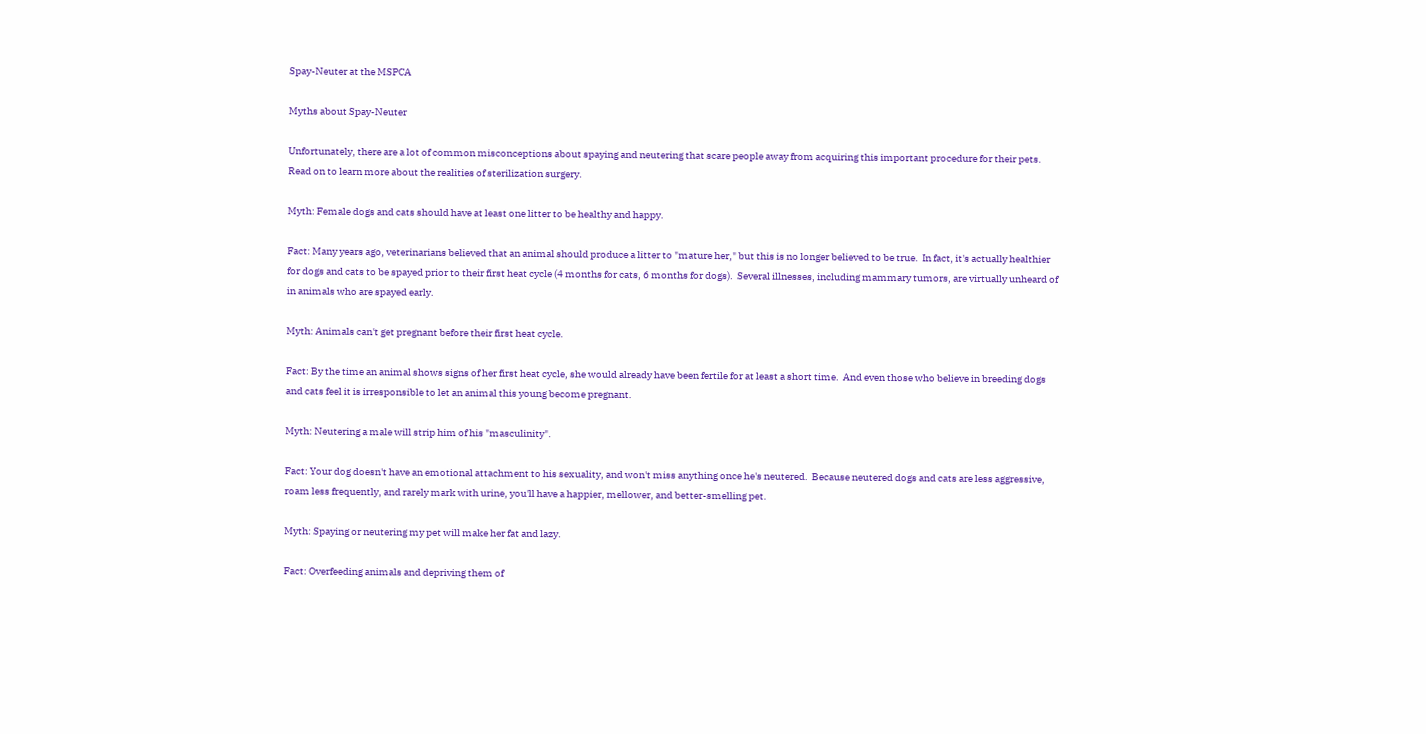Spay-Neuter at the MSPCA

Myths about Spay-Neuter

Unfortunately, there are a lot of common misconceptions about spaying and neutering that scare people away from acquiring this important procedure for their pets.  Read on to learn more about the realities of sterilization surgery.

Myth: Female dogs and cats should have at least one litter to be healthy and happy.

Fact: Many years ago, veterinarians believed that an animal should produce a litter to "mature her," but this is no longer believed to be true.  In fact, it's actually healthier for dogs and cats to be spayed prior to their first heat cycle (4 months for cats, 6 months for dogs).  Several illnesses, including mammary tumors, are virtually unheard of in animals who are spayed early.

Myth: Animals can't get pregnant before their first heat cycle.

Fact: By the time an animal shows signs of her first heat cycle, she would already have been fertile for at least a short time.  And even those who believe in breeding dogs and cats feel it is irresponsible to let an animal this young become pregnant.

Myth: Neutering a male will strip him of his "masculinity".

Fact: Your dog doesn't have an emotional attachment to his sexuality, and won't miss anything once he's neutered.  Because neutered dogs and cats are less aggressive, roam less frequently, and rarely mark with urine, you'll have a happier, mellower, and better-smelling pet.

Myth: Spaying or neutering my pet will make her fat and lazy.

Fact: Overfeeding animals and depriving them of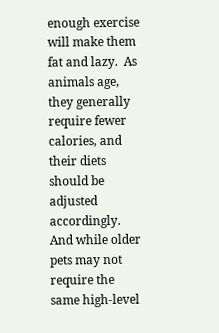enough exercise will make them fat and lazy.  As animals age, they generally require fewer calories, and their diets should be adjusted accordingly.  And while older pets may not require the same high-level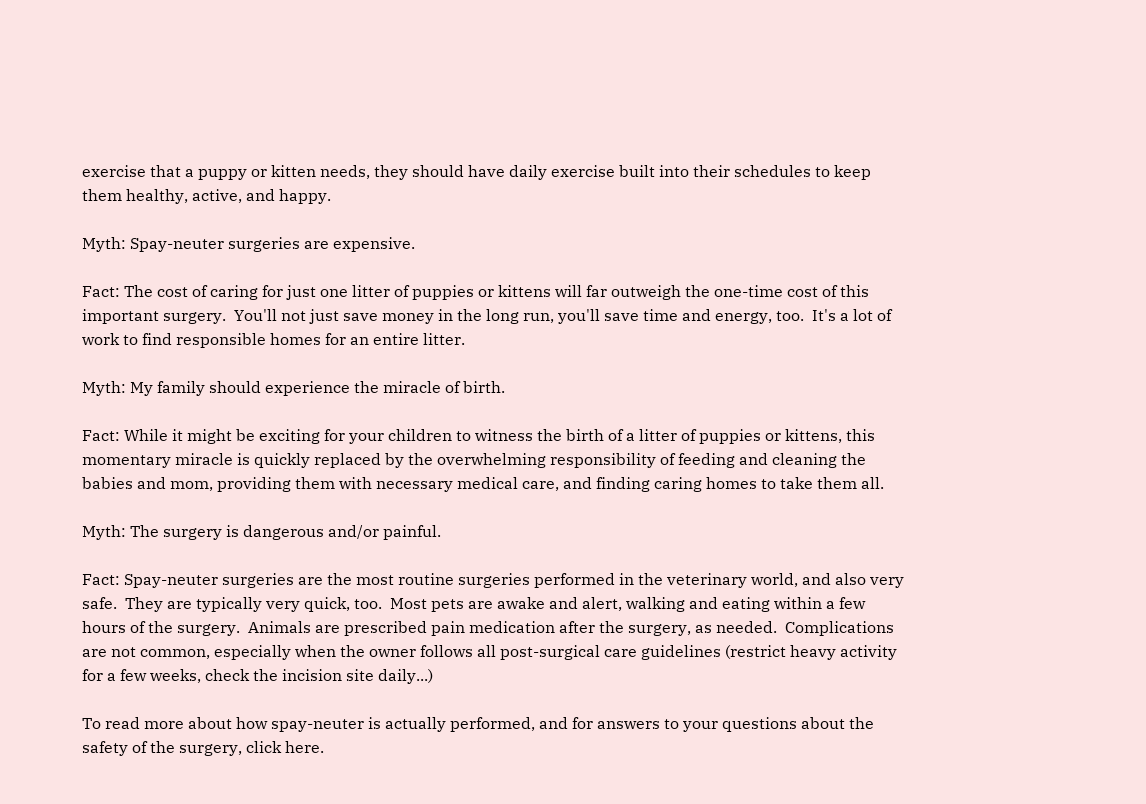exercise that a puppy or kitten needs, they should have daily exercise built into their schedules to keep them healthy, active, and happy.

Myth: Spay-neuter surgeries are expensive.

Fact: The cost of caring for just one litter of puppies or kittens will far outweigh the one-time cost of this important surgery.  You'll not just save money in the long run, you'll save time and energy, too.  It's a lot of work to find responsible homes for an entire litter.

Myth: My family should experience the miracle of birth.

Fact: While it might be exciting for your children to witness the birth of a litter of puppies or kittens, this momentary miracle is quickly replaced by the overwhelming responsibility of feeding and cleaning the babies and mom, providing them with necessary medical care, and finding caring homes to take them all.

Myth: The surgery is dangerous and/or painful.

Fact: Spay-neuter surgeries are the most routine surgeries performed in the veterinary world, and also very safe.  They are typically very quick, too.  Most pets are awake and alert, walking and eating within a few hours of the surgery.  Animals are prescribed pain medication after the surgery, as needed.  Complications are not common, especially when the owner follows all post-surgical care guidelines (restrict heavy activity for a few weeks, check the incision site daily...)

To read more about how spay-neuter is actually performed, and for answers to your questions about the safety of the surgery, click here.